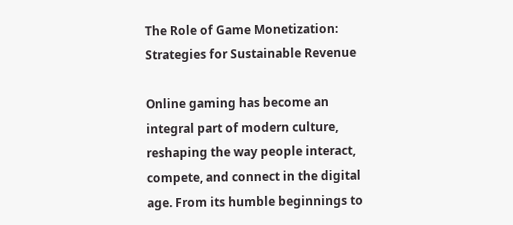The Role of Game Monetization: Strategies for Sustainable Revenue

Online gaming has become an integral part of modern culture, reshaping the way people interact, compete, and connect in the digital age. From its humble beginnings to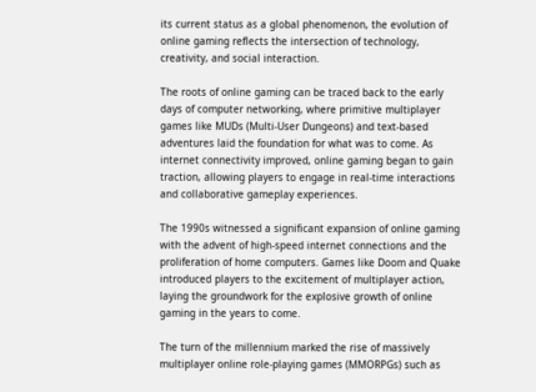its current status as a global phenomenon, the evolution of online gaming reflects the intersection of technology, creativity, and social interaction.

The roots of online gaming can be traced back to the early days of computer networking, where primitive multiplayer games like MUDs (Multi-User Dungeons) and text-based adventures laid the foundation for what was to come. As internet connectivity improved, online gaming began to gain traction, allowing players to engage in real-time interactions and collaborative gameplay experiences.

The 1990s witnessed a significant expansion of online gaming with the advent of high-speed internet connections and the proliferation of home computers. Games like Doom and Quake introduced players to the excitement of multiplayer action, laying the groundwork for the explosive growth of online gaming in the years to come.

The turn of the millennium marked the rise of massively multiplayer online role-playing games (MMORPGs) such as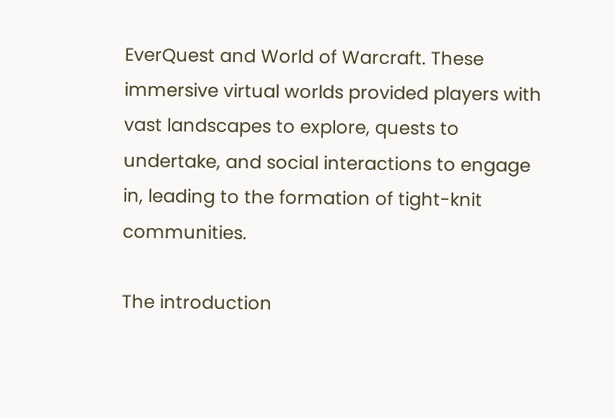EverQuest and World of Warcraft. These immersive virtual worlds provided players with vast landscapes to explore, quests to undertake, and social interactions to engage in, leading to the formation of tight-knit communities.

The introduction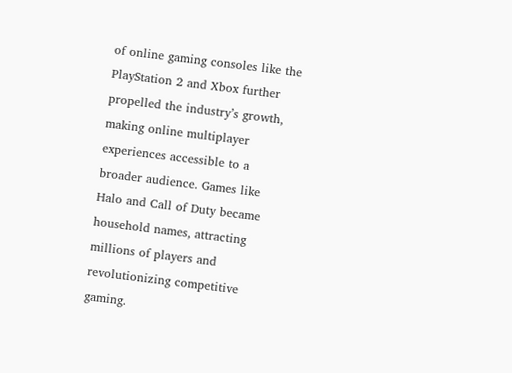of online gaming consoles like the PlayStation 2 and Xbox further propelled the industry’s growth, making online multiplayer experiences accessible to a broader audience. Games like Halo and Call of Duty became household names, attracting millions of players and revolutionizing competitive gaming.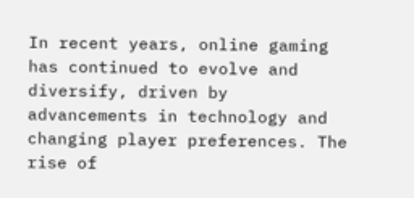In recent years, online gaming has continued to evolve and diversify, driven by advancements in technology and changing player preferences. The rise of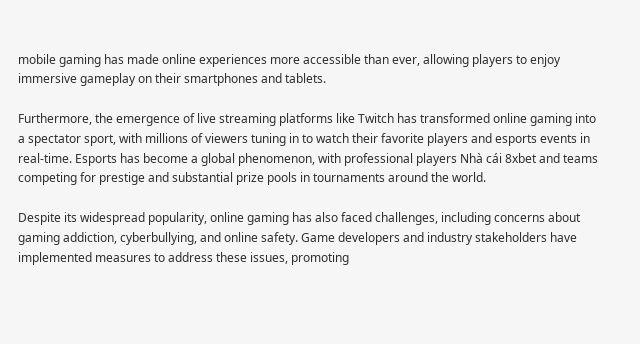mobile gaming has made online experiences more accessible than ever, allowing players to enjoy immersive gameplay on their smartphones and tablets.

Furthermore, the emergence of live streaming platforms like Twitch has transformed online gaming into a spectator sport, with millions of viewers tuning in to watch their favorite players and esports events in real-time. Esports has become a global phenomenon, with professional players Nhà cái 8xbet and teams competing for prestige and substantial prize pools in tournaments around the world.

Despite its widespread popularity, online gaming has also faced challenges, including concerns about gaming addiction, cyberbullying, and online safety. Game developers and industry stakeholders have implemented measures to address these issues, promoting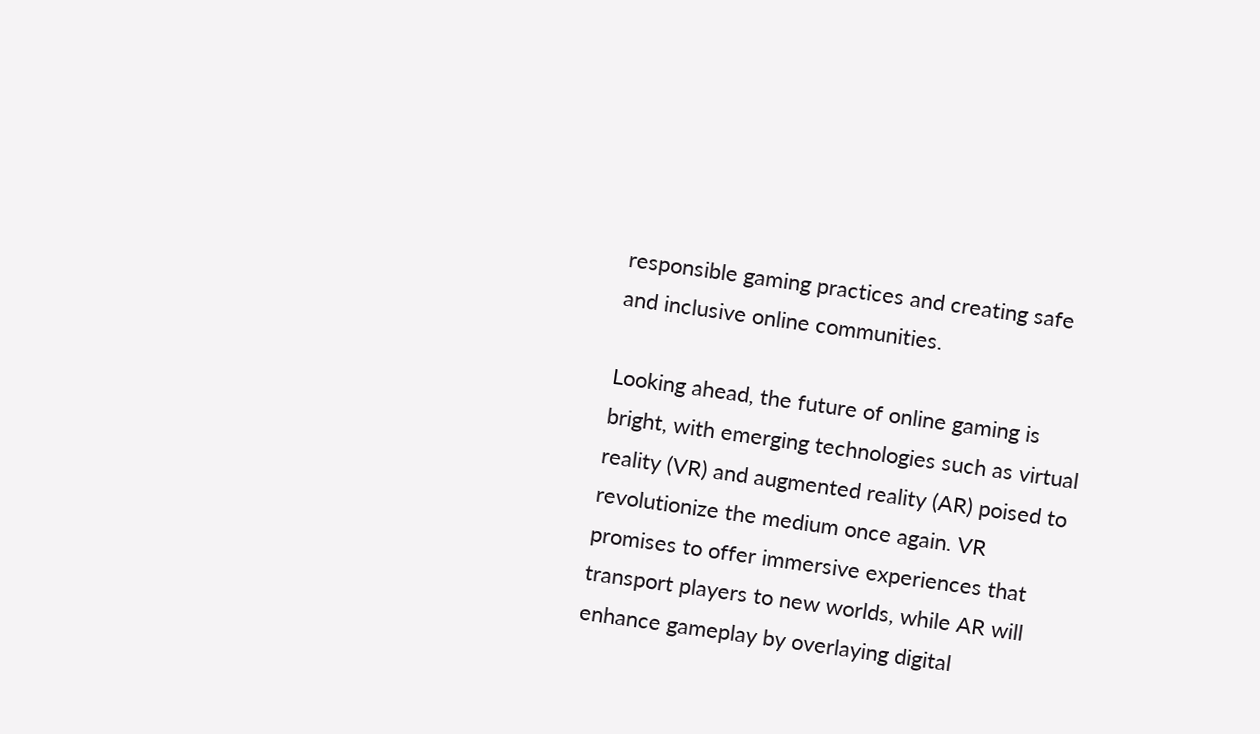responsible gaming practices and creating safe and inclusive online communities.

Looking ahead, the future of online gaming is bright, with emerging technologies such as virtual reality (VR) and augmented reality (AR) poised to revolutionize the medium once again. VR promises to offer immersive experiences that transport players to new worlds, while AR will enhance gameplay by overlaying digital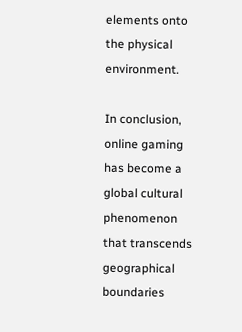elements onto the physical environment.

In conclusion, online gaming has become a global cultural phenomenon that transcends geographical boundaries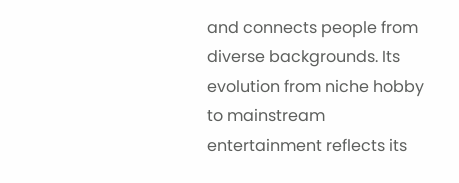and connects people from diverse backgrounds. Its evolution from niche hobby to mainstream entertainment reflects its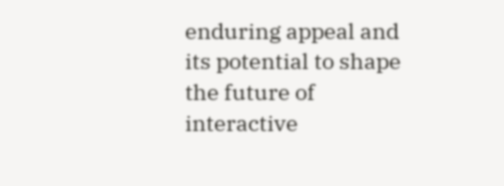enduring appeal and its potential to shape the future of interactive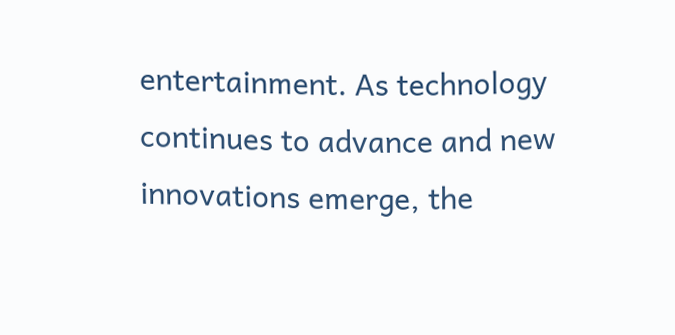entertainment. As technology continues to advance and new innovations emerge, the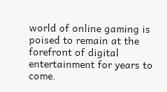world of online gaming is poised to remain at the forefront of digital entertainment for years to come.